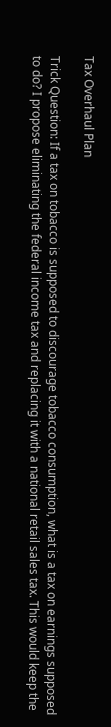Tax Overhaul Plan

Trick Question: If a tax on tobacco is supposed to discourage tobacco consumption, what is a tax on earnings supposed to do? I propose eliminating the federal income tax and replacing it with a national retail sales tax. This would keep the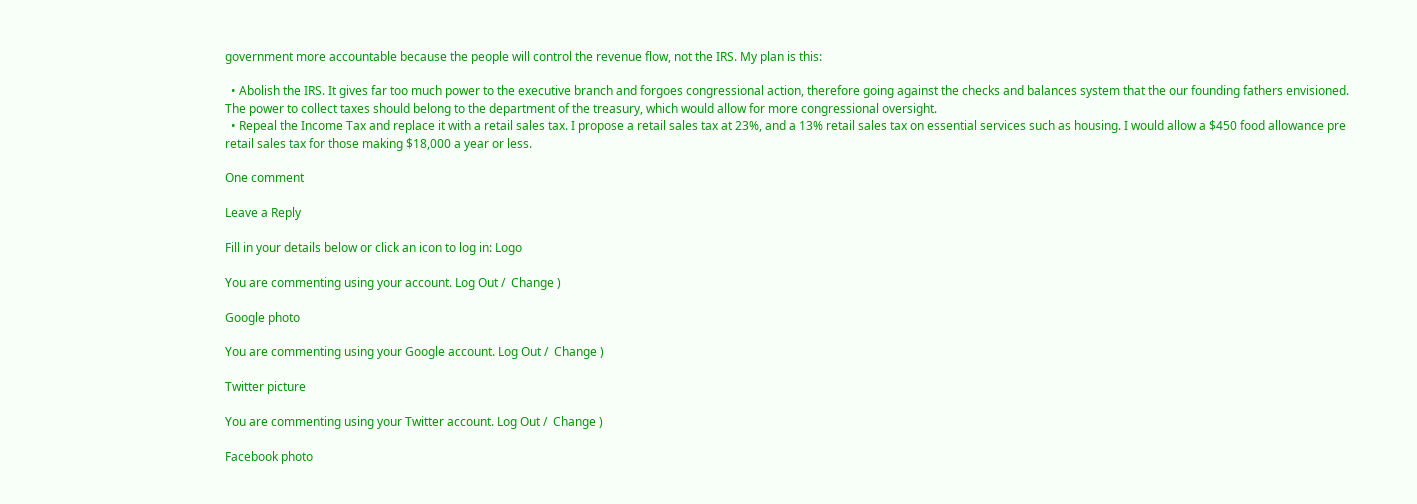government more accountable because the people will control the revenue flow, not the IRS. My plan is this:

  • Abolish the IRS. It gives far too much power to the executive branch and forgoes congressional action, therefore going against the checks and balances system that the our founding fathers envisioned. The power to collect taxes should belong to the department of the treasury, which would allow for more congressional oversight.
  • Repeal the Income Tax and replace it with a retail sales tax. I propose a retail sales tax at 23%, and a 13% retail sales tax on essential services such as housing. I would allow a $450 food allowance pre retail sales tax for those making $18,000 a year or less.

One comment

Leave a Reply

Fill in your details below or click an icon to log in: Logo

You are commenting using your account. Log Out /  Change )

Google photo

You are commenting using your Google account. Log Out /  Change )

Twitter picture

You are commenting using your Twitter account. Log Out /  Change )

Facebook photo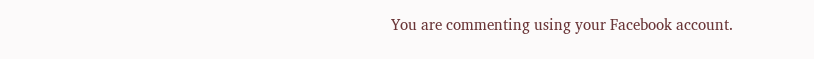You are commenting using your Facebook account.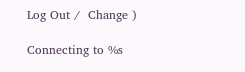Log Out /  Change )

Connecting to %s